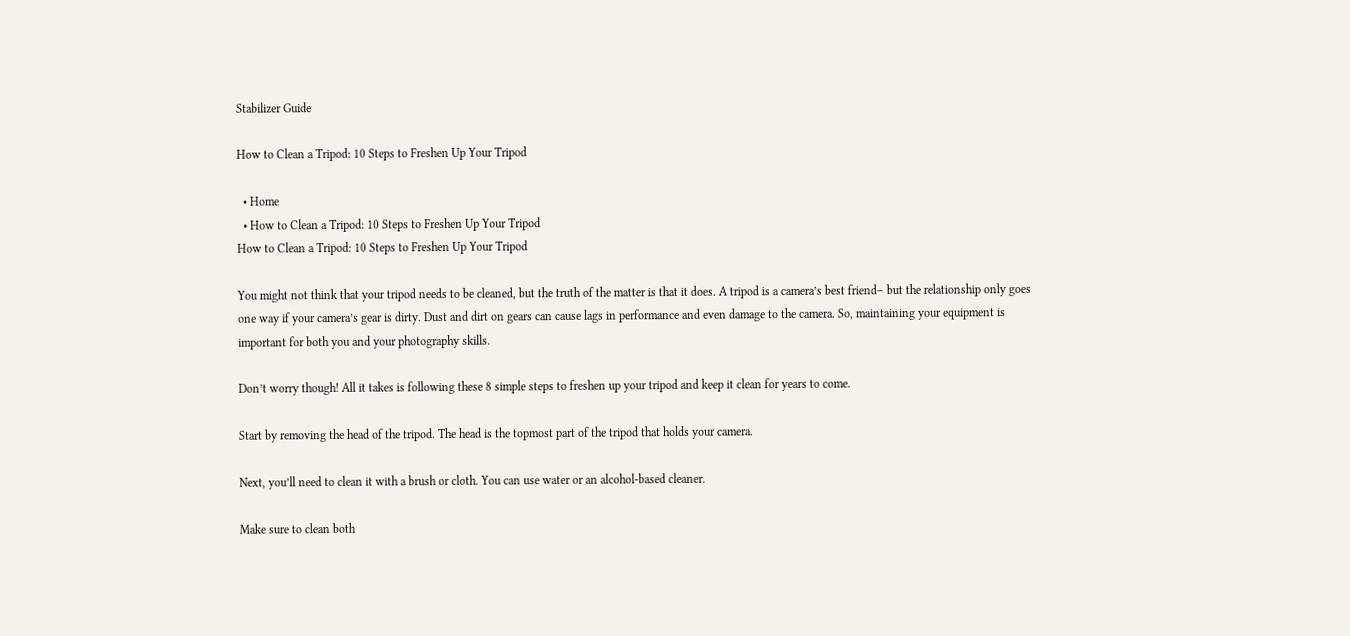Stabilizer Guide

How to Clean a Tripod: 10 Steps to Freshen Up Your Tripod

  • Home
  • How to Clean a Tripod: 10 Steps to Freshen Up Your Tripod
How to Clean a Tripod: 10 Steps to Freshen Up Your Tripod

You might not think that your tripod needs to be cleaned, but the truth of the matter is that it does. A tripod is a camera’s best friend– but the relationship only goes one way if your camera’s gear is dirty. Dust and dirt on gears can cause lags in performance and even damage to the camera. So, maintaining your equipment is important for both you and your photography skills.

Don’t worry though! All it takes is following these 8 simple steps to freshen up your tripod and keep it clean for years to come.

Start by removing the head of the tripod. The head is the topmost part of the tripod that holds your camera.

Next, you’ll need to clean it with a brush or cloth. You can use water or an alcohol-based cleaner.

Make sure to clean both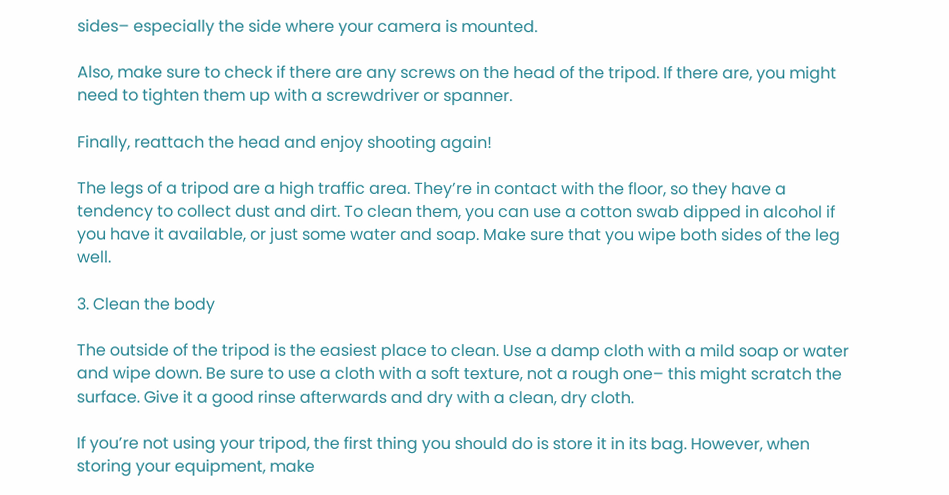sides– especially the side where your camera is mounted.

Also, make sure to check if there are any screws on the head of the tripod. If there are, you might need to tighten them up with a screwdriver or spanner.

Finally, reattach the head and enjoy shooting again!

The legs of a tripod are a high traffic area. They’re in contact with the floor, so they have a tendency to collect dust and dirt. To clean them, you can use a cotton swab dipped in alcohol if you have it available, or just some water and soap. Make sure that you wipe both sides of the leg well.

3. Clean the body

The outside of the tripod is the easiest place to clean. Use a damp cloth with a mild soap or water and wipe down. Be sure to use a cloth with a soft texture, not a rough one– this might scratch the surface. Give it a good rinse afterwards and dry with a clean, dry cloth.

If you’re not using your tripod, the first thing you should do is store it in its bag. However, when storing your equipment, make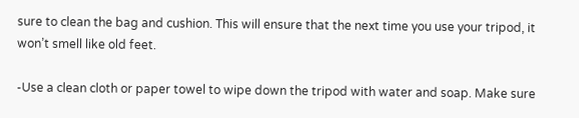sure to clean the bag and cushion. This will ensure that the next time you use your tripod, it won’t smell like old feet.

-Use a clean cloth or paper towel to wipe down the tripod with water and soap. Make sure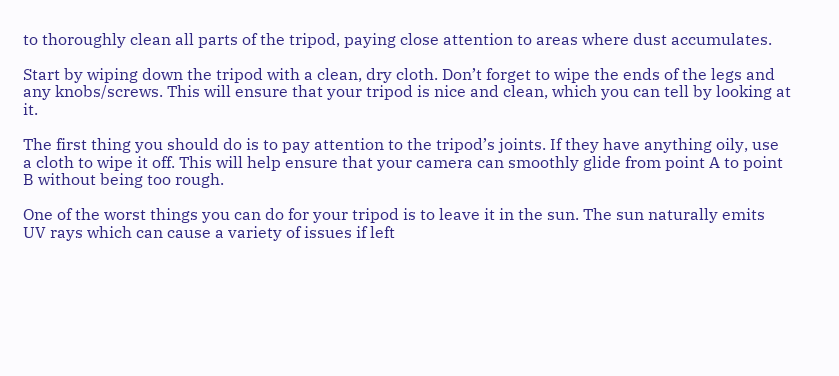to thoroughly clean all parts of the tripod, paying close attention to areas where dust accumulates.

Start by wiping down the tripod with a clean, dry cloth. Don’t forget to wipe the ends of the legs and any knobs/screws. This will ensure that your tripod is nice and clean, which you can tell by looking at it.

The first thing you should do is to pay attention to the tripod’s joints. If they have anything oily, use a cloth to wipe it off. This will help ensure that your camera can smoothly glide from point A to point B without being too rough.

One of the worst things you can do for your tripod is to leave it in the sun. The sun naturally emits UV rays which can cause a variety of issues if left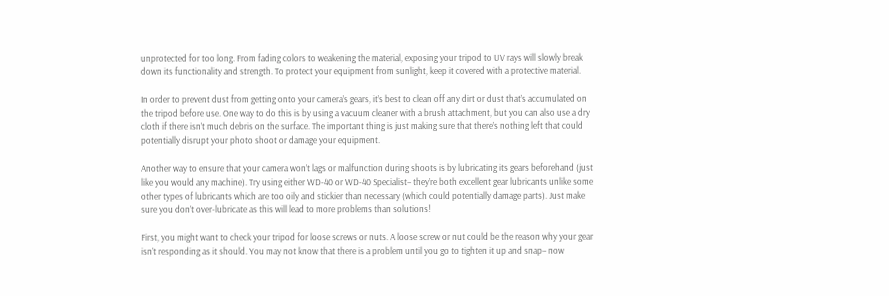unprotected for too long. From fading colors to weakening the material, exposing your tripod to UV rays will slowly break down its functionality and strength. To protect your equipment from sunlight, keep it covered with a protective material.

In order to prevent dust from getting onto your camera’s gears, it’s best to clean off any dirt or dust that’s accumulated on the tripod before use. One way to do this is by using a vacuum cleaner with a brush attachment, but you can also use a dry cloth if there isn’t much debris on the surface. The important thing is just making sure that there’s nothing left that could potentially disrupt your photo shoot or damage your equipment.

Another way to ensure that your camera won’t lags or malfunction during shoots is by lubricating its gears beforehand (just like you would any machine). Try using either WD-40 or WD-40 Specialist– they’re both excellent gear lubricants unlike some other types of lubricants which are too oily and stickier than necessary (which could potentially damage parts). Just make sure you don’t over-lubricate as this will lead to more problems than solutions!

First, you might want to check your tripod for loose screws or nuts. A loose screw or nut could be the reason why your gear isn’t responding as it should. You may not know that there is a problem until you go to tighten it up and snap– now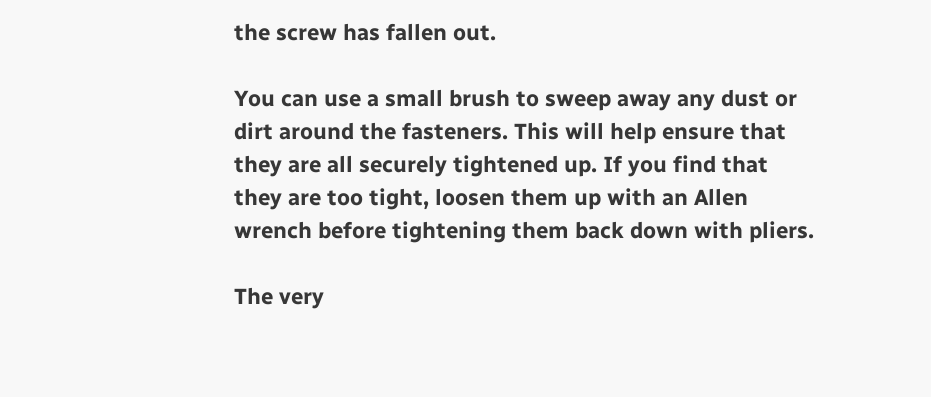the screw has fallen out.

You can use a small brush to sweep away any dust or dirt around the fasteners. This will help ensure that they are all securely tightened up. If you find that they are too tight, loosen them up with an Allen wrench before tightening them back down with pliers.

The very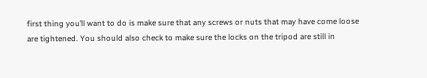first thing you’ll want to do is make sure that any screws or nuts that may have come loose are tightened. You should also check to make sure the locks on the tripod are still in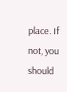place. If not, you should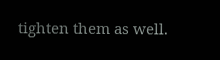tighten them as well.